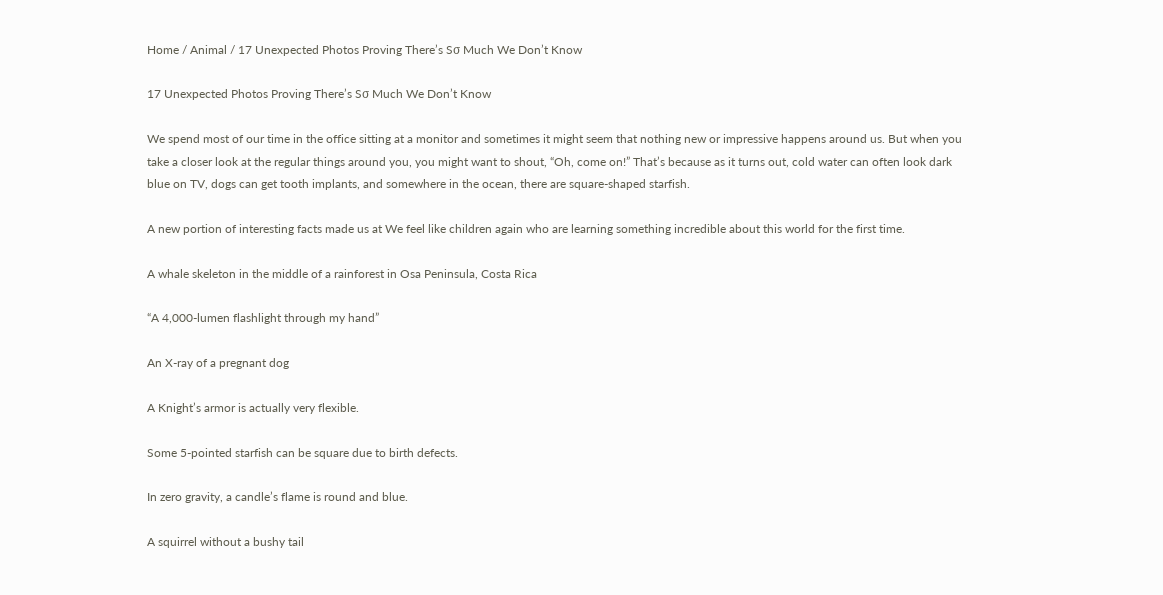Home / Animal / 17 Unexpected Photos Proving There’s Sσ Much We Don’t Know

17 Unexpected Photos Proving There’s Sσ Much We Don’t Know

We spend most of our time in the office sitting at a monitor and sometimes it might seem that nothing new or impressive happens around us. But when you take a closer look at the regular things around you, you might want to shout, “Oh, come on!” That’s because as it turns out, cold water can often look dark blue on TV, dogs can get tooth implants, and somewhere in the ocean, there are square-shaped starfish.

A new portion of interesting facts made us at We feel like children again who are learning something incredible about this world for the first time.

A whale skeleton in the middle of a rainforest in Osa Peninsula, Costa Rica

“A 4,000-lumen flashlight through my hand”

An X-ray of a pregnant dog

A Knight’s armor is actually very flexible.

Some 5-pointed starfish can be square due to birth defects.

In zero gravity, a candle’s flame is round and blue.

A squirrel without a bushy tail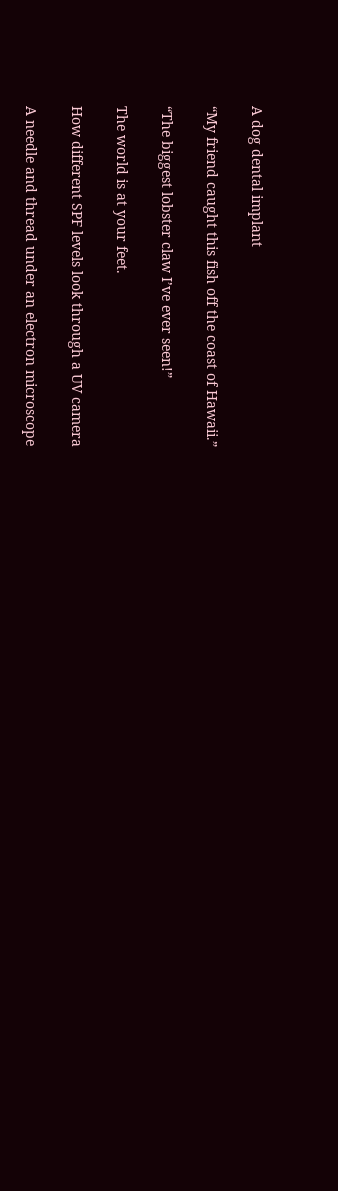A dog dental implant

“My friend caught this fish off the coast of Hawaii.”

“The biggest lobster claw I’ve ever seen!”

The world is at your feet.

How different SPF levels look through a UV camera

A needle and thread under an electron microscope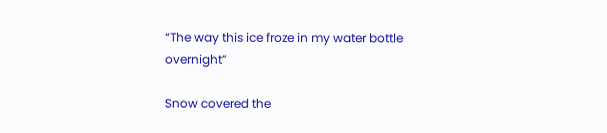“The way this ice froze in my water bottle overnight”

Snow covered the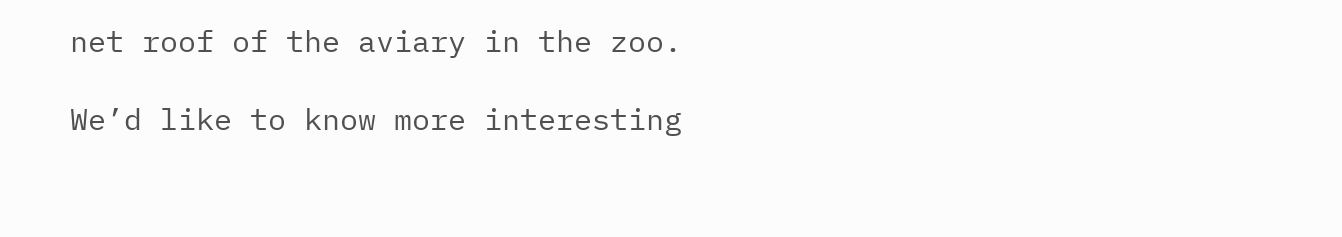net roof of the aviary in the zoo.

We’d like to know more interesting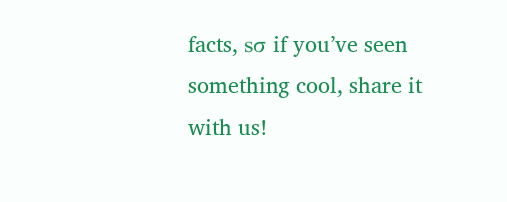facts, sσ if you’ve seen something cool, share it with us!